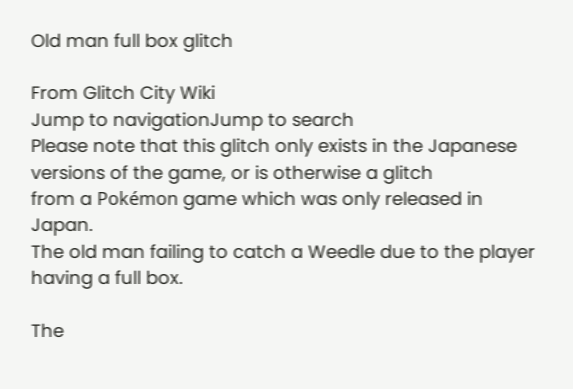Old man full box glitch

From Glitch City Wiki
Jump to navigationJump to search
Please note that this glitch only exists in the Japanese versions of the game, or is otherwise a glitch
from a Pokémon game which was only released in Japan.
The old man failing to catch a Weedle due to the player having a full box.

The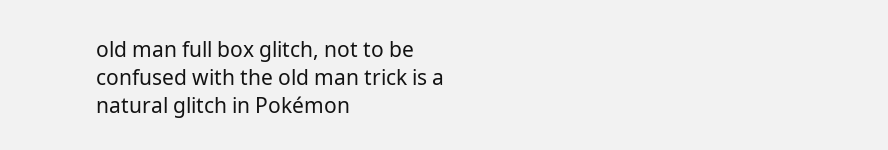old man full box glitch, not to be confused with the old man trick is a natural glitch in Pokémon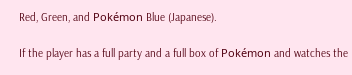Red, Green, and Pokémon Blue (Japanese).

If the player has a full party and a full box of Pokémon and watches the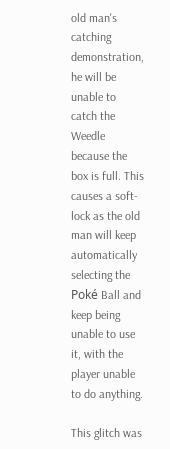old man's catching demonstration, he will be unable to catch the Weedle because the box is full. This causes a soft-lock as the old man will keep automatically selecting the Poké Ball and keep being unable to use it, with the player unable to do anything.

This glitch was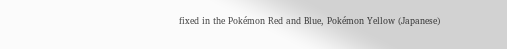fixed in the Pokémon Red and Blue, Pokémon Yellow (Japanese)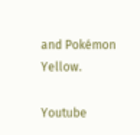and Pokémon Yellow.

Youtube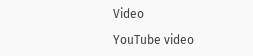Video

YouTube video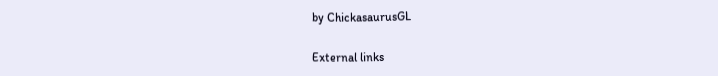by ChickasaurusGL

External links